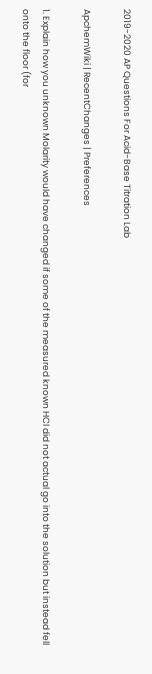2019-2020 AP Questions For Acid-Base Titration Lab

ApchemWiki | RecentChanges | Preferences

1. Explain how you unknown Molarity would have changed if some of the measured known HCl did not actual go into the solution but instead fell onto the floor (for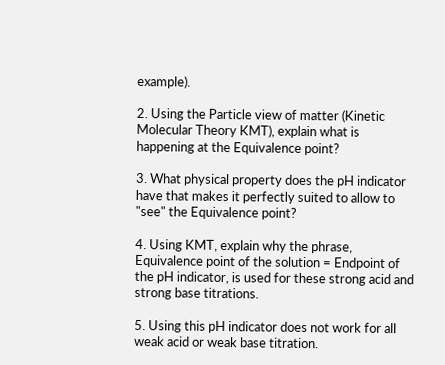example).

2. Using the Particle view of matter (Kinetic Molecular Theory KMT), explain what is happening at the Equivalence point?

3. What physical property does the pH indicator have that makes it perfectly suited to allow to "see" the Equivalence point?

4. Using KMT, explain why the phrase, Equivalence point of the solution = Endpoint of the pH indicator, is used for these strong acid and strong base titrations.

5. Using this pH indicator does not work for all weak acid or weak base titration.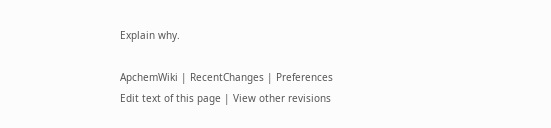Explain why.

ApchemWiki | RecentChanges | Preferences
Edit text of this page | View other revisions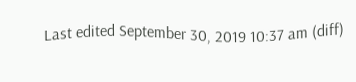Last edited September 30, 2019 10:37 am (diff)